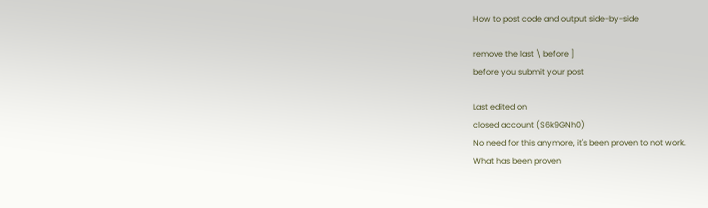How to post code and output side-by-side

remove the last \ before ]
before you submit your post

Last edited on
closed account (S6k9GNh0)
No need for this anymore, it's been proven to not work.
What has been proven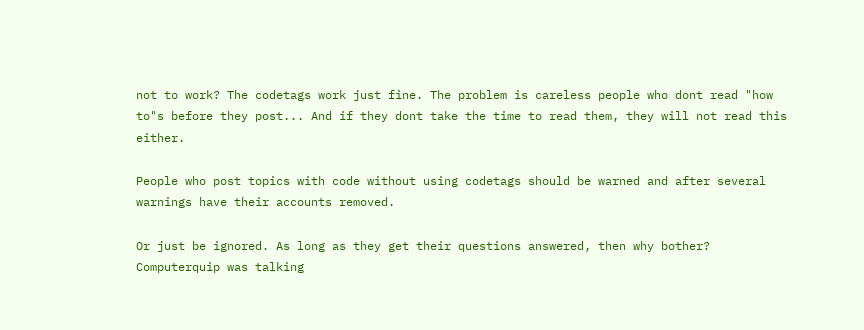not to work? The codetags work just fine. The problem is careless people who dont read "how to"s before they post... And if they dont take the time to read them, they will not read this either.

People who post topics with code without using codetags should be warned and after several warnings have their accounts removed.

Or just be ignored. As long as they get their questions answered, then why bother?
Computerquip was talking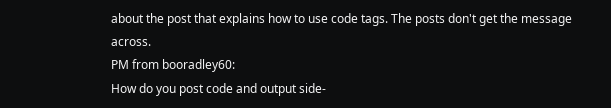about the post that explains how to use code tags. The posts don't get the message across.
PM from booradley60:
How do you post code and output side-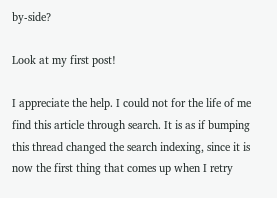by-side?

Look at my first post!

I appreciate the help. I could not for the life of me find this article through search. It is as if bumping this thread changed the search indexing, since it is now the first thing that comes up when I retry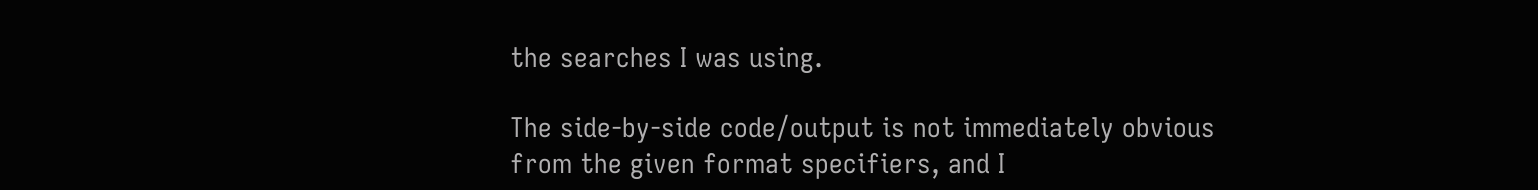the searches I was using.

The side-by-side code/output is not immediately obvious from the given format specifiers, and I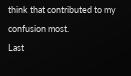think that contributed to my confusion most.
Last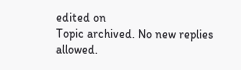edited on
Topic archived. No new replies allowed.